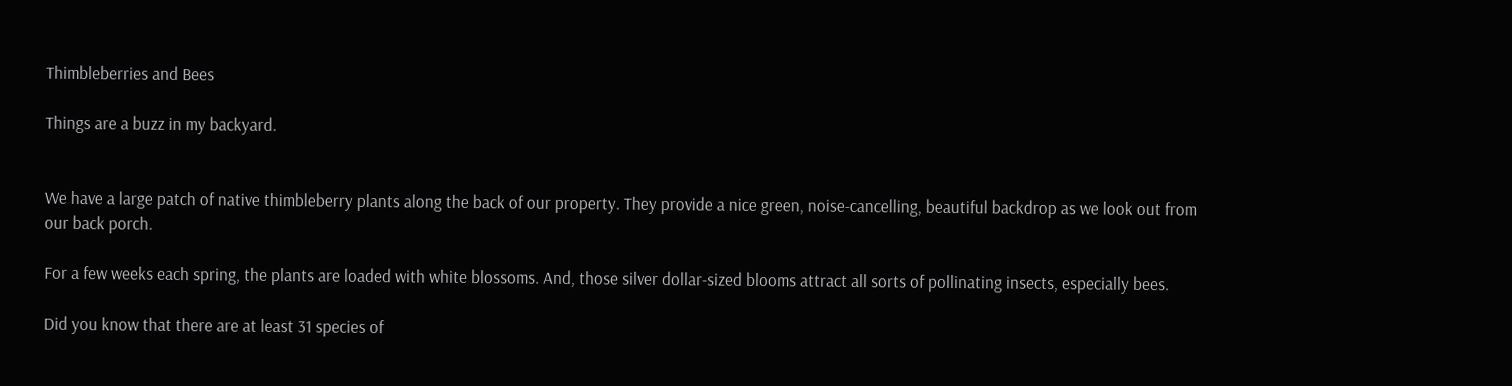Thimbleberries and Bees

Things are a buzz in my backyard.


We have a large patch of native thimbleberry plants along the back of our property. They provide a nice green, noise-cancelling, beautiful backdrop as we look out from our back porch.

For a few weeks each spring, the plants are loaded with white blossoms. And, those silver dollar-sized blooms attract all sorts of pollinating insects, especially bees.

Did you know that there are at least 31 species of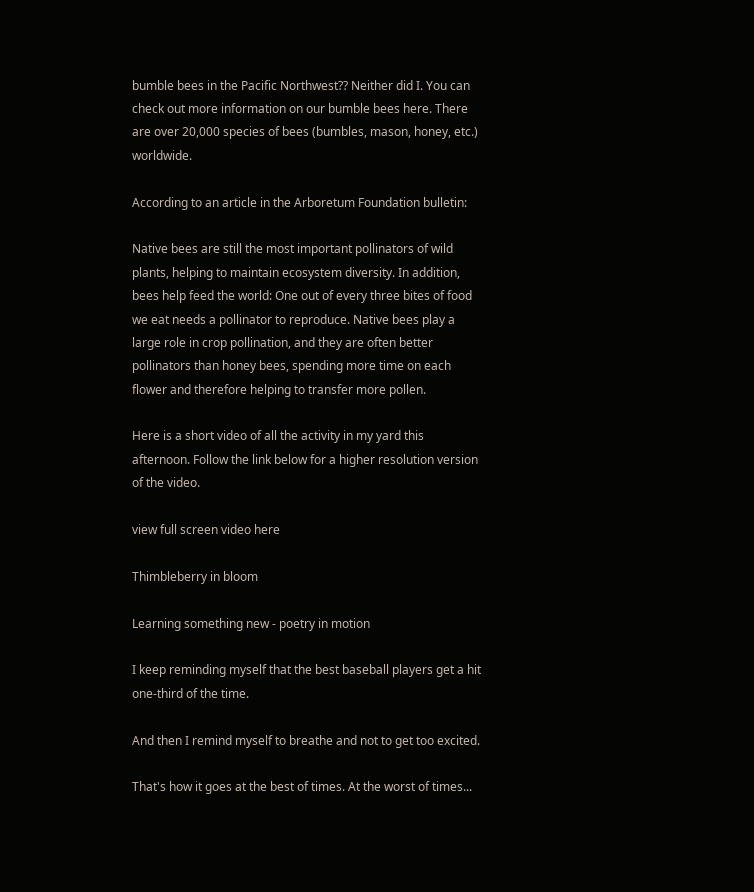bumble bees in the Pacific Northwest?? Neither did I. You can check out more information on our bumble bees here. There are over 20,000 species of bees (bumbles, mason, honey, etc.) worldwide.

According to an article in the Arboretum Foundation bulletin:

Native bees are still the most important pollinators of wild plants, helping to maintain ecosystem diversity. In addition, bees help feed the world: One out of every three bites of food we eat needs a pollinator to reproduce. Native bees play a large role in crop pollination, and they are often better pollinators than honey bees, spending more time on each flower and therefore helping to transfer more pollen.

Here is a short video of all the activity in my yard this afternoon. Follow the link below for a higher resolution version of the video.

view full screen video here

Thimbleberry in bloom

Learning something new - poetry in motion

I keep reminding myself that the best baseball players get a hit one-third of the time.

And then I remind myself to breathe and not to get too excited.

That's how it goes at the best of times. At the worst of times...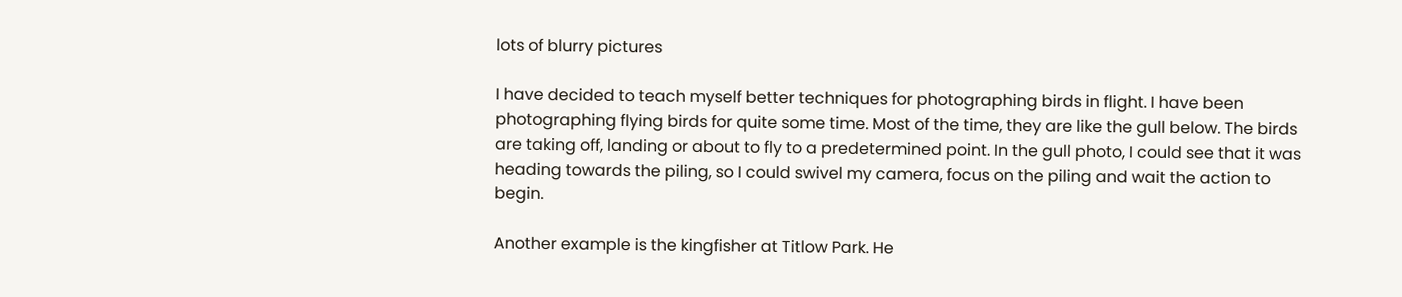lots of blurry pictures

I have decided to teach myself better techniques for photographing birds in flight. I have been photographing flying birds for quite some time. Most of the time, they are like the gull below. The birds are taking off, landing or about to fly to a predetermined point. In the gull photo, I could see that it was heading towards the piling, so I could swivel my camera, focus on the piling and wait the action to begin.

Another example is the kingfisher at Titlow Park. He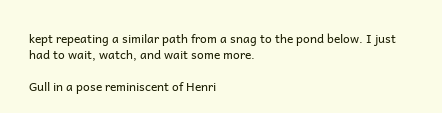kept repeating a similar path from a snag to the pond below. I just had to wait, watch, and wait some more.

Gull in a pose reminiscent of Henri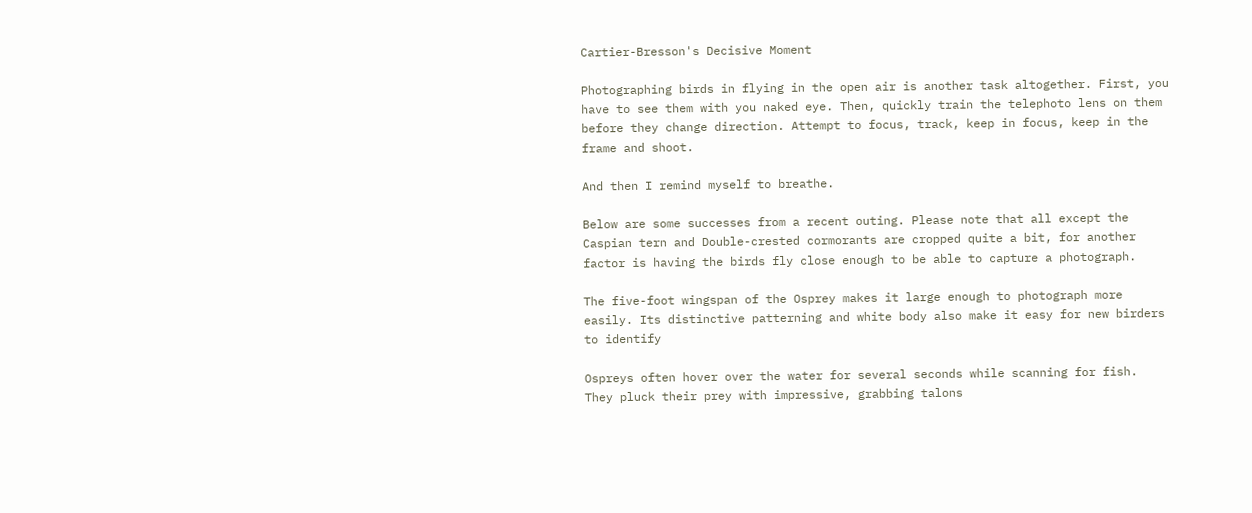Cartier-Bresson's Decisive Moment

Photographing birds in flying in the open air is another task altogether. First, you have to see them with you naked eye. Then, quickly train the telephoto lens on them before they change direction. Attempt to focus, track, keep in focus, keep in the frame and shoot.

And then I remind myself to breathe.

Below are some successes from a recent outing. Please note that all except the Caspian tern and Double-crested cormorants are cropped quite a bit, for another factor is having the birds fly close enough to be able to capture a photograph.

The five-foot wingspan of the Osprey makes it large enough to photograph more easily. Its distinctive patterning and white body also make it easy for new birders to identify

Ospreys often hover over the water for several seconds while scanning for fish.
They pluck their prey with impressive, grabbing talons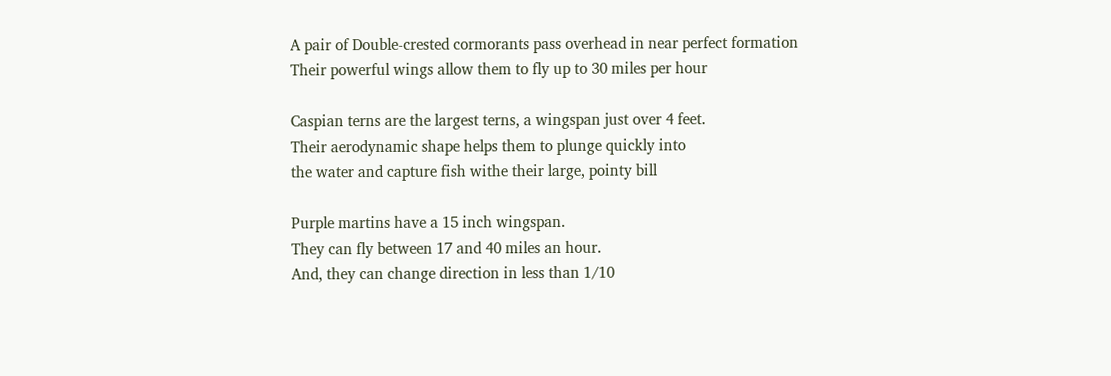A pair of Double-crested cormorants pass overhead in near perfect formation
Their powerful wings allow them to fly up to 30 miles per hour

Caspian terns are the largest terns, a wingspan just over 4 feet.
Their aerodynamic shape helps them to plunge quickly into
the water and capture fish withe their large, pointy bill

Purple martins have a 15 inch wingspan.
They can fly between 17 and 40 miles an hour.
And, they can change direction in less than 1/10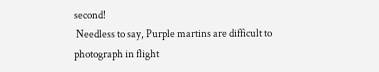second!
 Needless to say, Purple martins are difficult to photograph in flight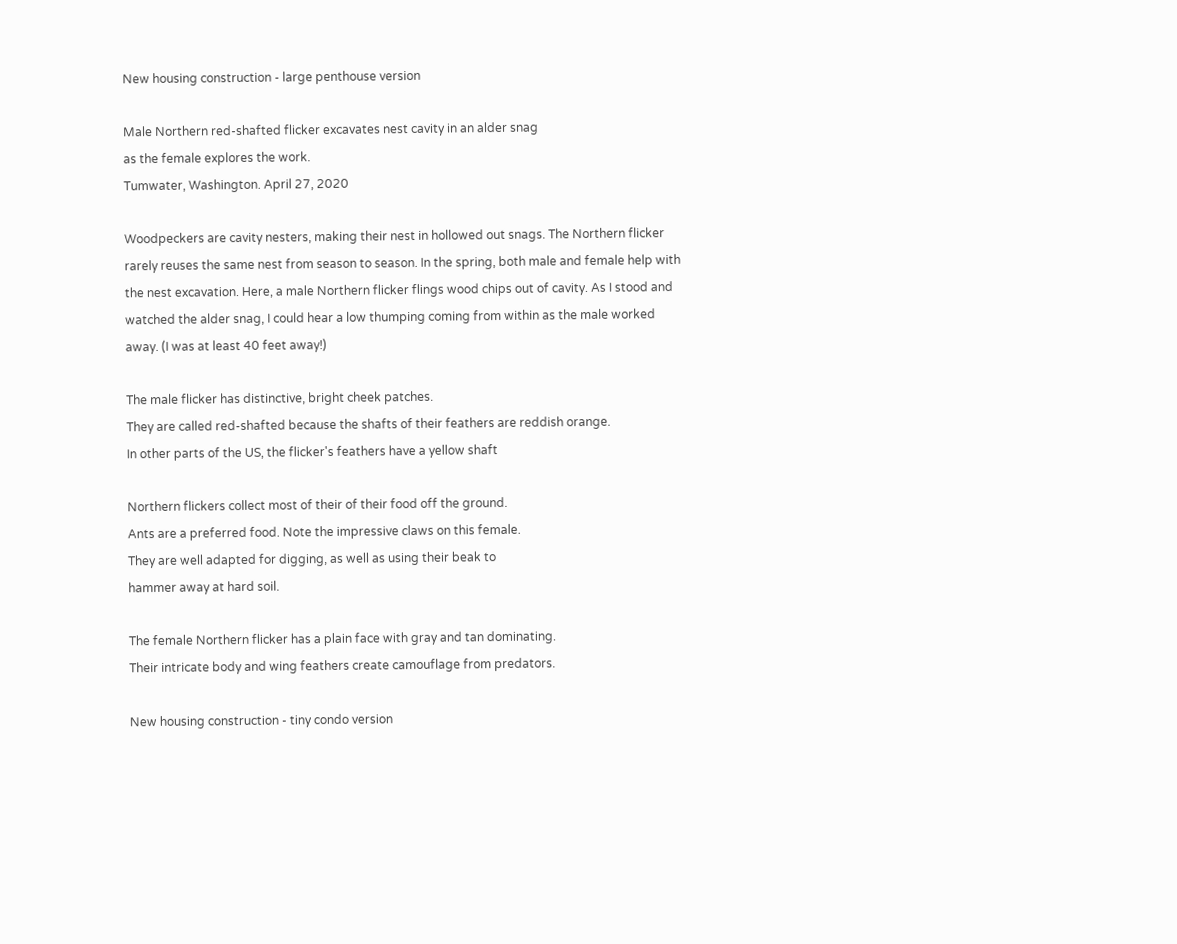New housing construction - large penthouse version

Male Northern red-shafted flicker excavates nest cavity in an alder snag
as the female explores the work.
Tumwater, Washington. April 27, 2020

Woodpeckers are cavity nesters, making their nest in hollowed out snags. The Northern flicker rarely reuses the same nest from season to season. In the spring, both male and female help with the nest excavation. Here, a male Northern flicker flings wood chips out of cavity. As I stood and watched the alder snag, I could hear a low thumping coming from within as the male worked away. (I was at least 40 feet away!)

The male flicker has distinctive, bright cheek patches.
They are called red-shafted because the shafts of their feathers are reddish orange.
In other parts of the US, the flicker's feathers have a yellow shaft

Northern flickers collect most of their of their food off the ground.
Ants are a preferred food. Note the impressive claws on this female.
They are well adapted for digging, as well as using their beak to
hammer away at hard soil.

The female Northern flicker has a plain face with gray and tan dominating.
Their intricate body and wing feathers create camouflage from predators.

New housing construction - tiny condo version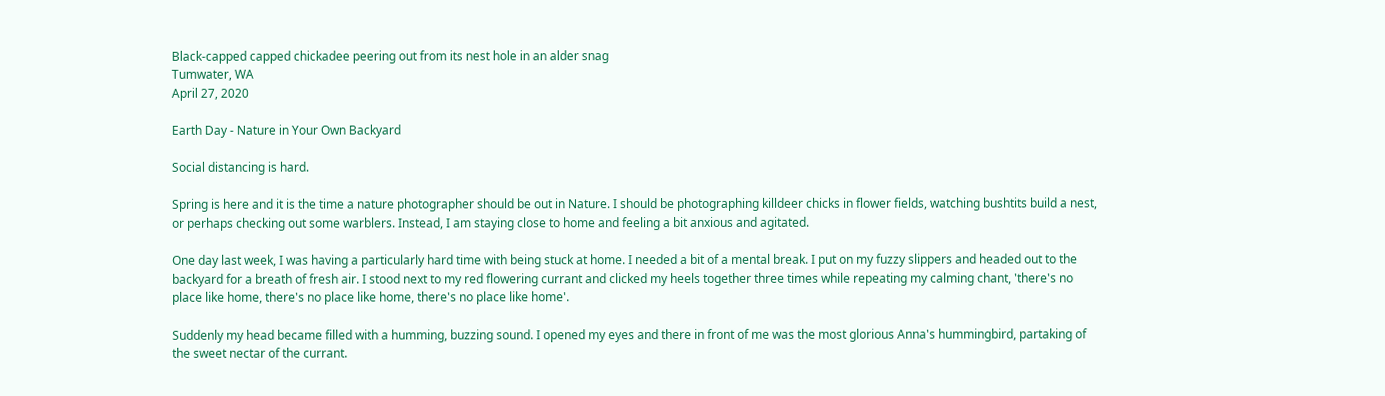Black-capped capped chickadee peering out from its nest hole in an alder snag
Tumwater, WA
April 27, 2020

Earth Day - Nature in Your Own Backyard

Social distancing is hard.

Spring is here and it is the time a nature photographer should be out in Nature. I should be photographing killdeer chicks in flower fields, watching bushtits build a nest, or perhaps checking out some warblers. Instead, I am staying close to home and feeling a bit anxious and agitated.

One day last week, I was having a particularly hard time with being stuck at home. I needed a bit of a mental break. I put on my fuzzy slippers and headed out to the backyard for a breath of fresh air. I stood next to my red flowering currant and clicked my heels together three times while repeating my calming chant, 'there's no place like home, there's no place like home, there's no place like home'.

Suddenly my head became filled with a humming, buzzing sound. I opened my eyes and there in front of me was the most glorious Anna's hummingbird, partaking of the sweet nectar of the currant.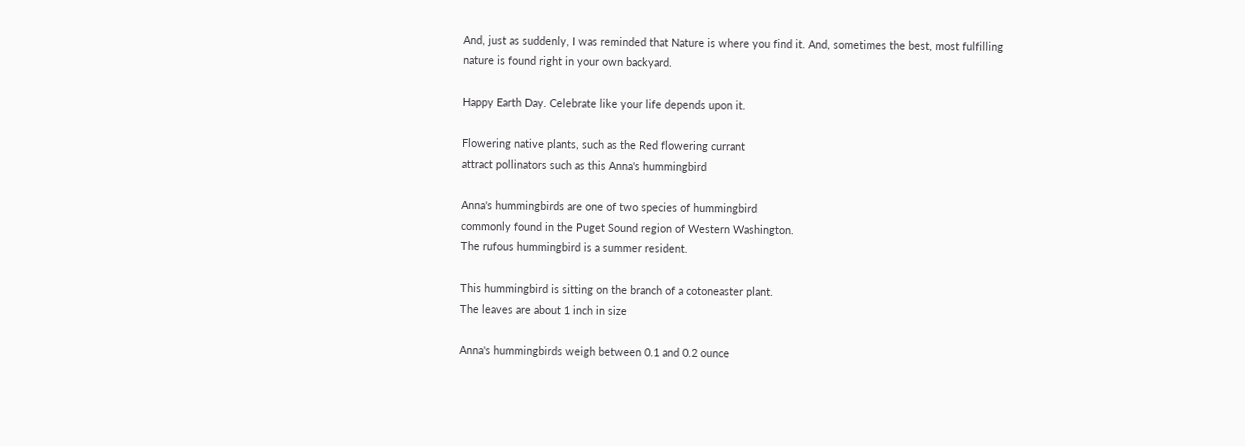And, just as suddenly, I was reminded that Nature is where you find it. And, sometimes the best, most fulfilling nature is found right in your own backyard.

Happy Earth Day. Celebrate like your life depends upon it.

Flowering native plants, such as the Red flowering currant
attract pollinators such as this Anna's hummingbird

Anna's hummingbirds are one of two species of hummingbird
commonly found in the Puget Sound region of Western Washington.
The rufous hummingbird is a summer resident.

This hummingbird is sitting on the branch of a cotoneaster plant.
The leaves are about 1 inch in size

Anna's hummingbirds weigh between 0.1 and 0.2 ounce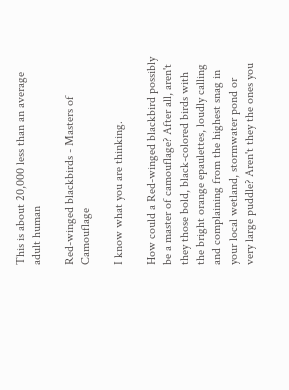This is about 20,000 less than an average adult human

Red-winged blackbirds - Masters of Camouflage

I know what you are thinking.

How could a Red-winged blackbird possibly be a master of camouflage? After all, aren't they those bold, black-colored birds with the bright orange epaulettes, loudly calling and complaining from the highest snag in your local wetland, stormwater pond or very large puddle? Aren't they the ones you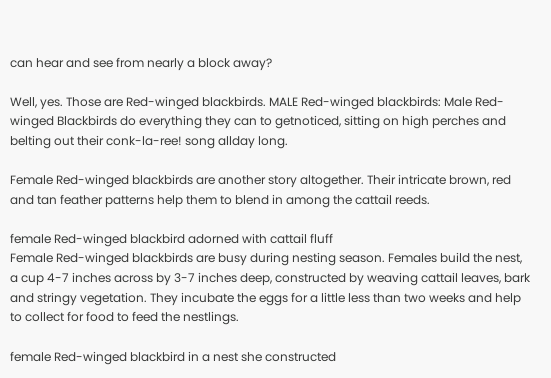can hear and see from nearly a block away?

Well, yes. Those are Red-winged blackbirds. MALE Red-winged blackbirds: Male Red-winged Blackbirds do everything they can to getnoticed, sitting on high perches and belting out their conk-la-ree! song allday long.

Female Red-winged blackbirds are another story altogether. Their intricate brown, red and tan feather patterns help them to blend in among the cattail reeds.

female Red-winged blackbird adorned with cattail fluff
Female Red-winged blackbirds are busy during nesting season. Females build the nest, a cup 4-7 inches across by 3-7 inches deep, constructed by weaving cattail leaves, bark and stringy vegetation. They incubate the eggs for a little less than two weeks and help to collect for food to feed the nestlings.

female Red-winged blackbird in a nest she constructed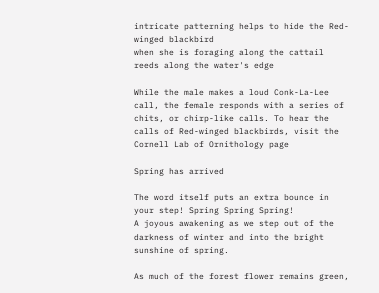intricate patterning helps to hide the Red-winged blackbird
when she is foraging along the cattail reeds along the water's edge

While the male makes a loud Conk-La-Lee call, the female responds with a series of chits, or chirp-like calls. To hear the calls of Red-winged blackbirds, visit the Cornell Lab of Ornithology page

Spring has arrived

The word itself puts an extra bounce in your step! Spring Spring Spring!
A joyous awakening as we step out of the darkness of winter and into the bright sunshine of spring.

As much of the forest flower remains green,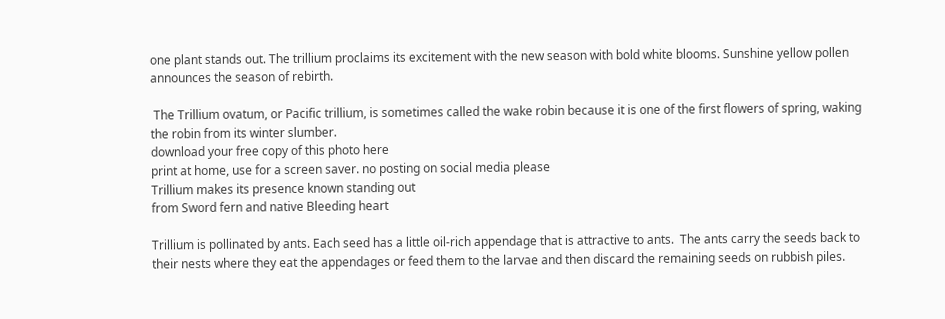one plant stands out. The trillium proclaims its excitement with the new season with bold white blooms. Sunshine yellow pollen announces the season of rebirth.

 The Trillium ovatum, or Pacific trillium, is sometimes called the wake robin because it is one of the first flowers of spring, waking the robin from its winter slumber.
download your free copy of this photo here
print at home, use for a screen saver. no posting on social media please
Trillium makes its presence known standing out
from Sword fern and native Bleeding heart

Trillium is pollinated by ants. Each seed has a little oil-rich appendage that is attractive to ants.  The ants carry the seeds back to their nests where they eat the appendages or feed them to the larvae and then discard the remaining seeds on rubbish piles.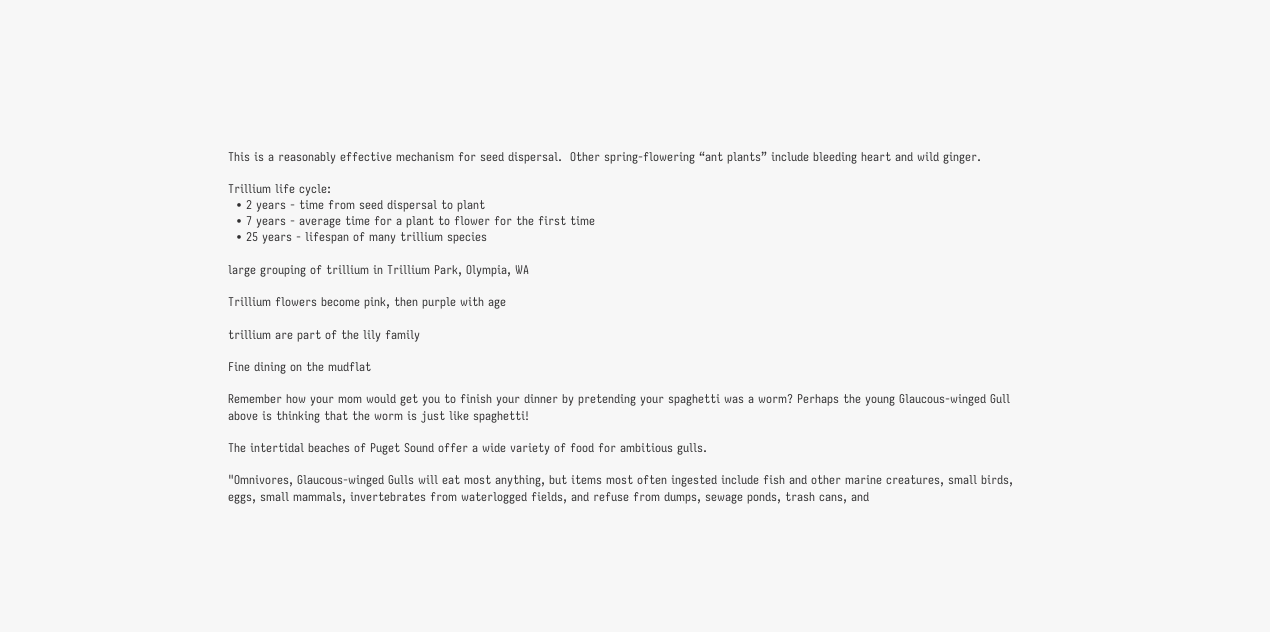This is a reasonably effective mechanism for seed dispersal.  Other spring-flowering “ant plants” include bleeding heart and wild ginger.

Trillium life cycle:
  • 2 years - time from seed dispersal to plant
  • 7 years - average time for a plant to flower for the first time
  • 25 years - lifespan of many trillium species

large grouping of trillium in Trillium Park, Olympia, WA

Trillium flowers become pink, then purple with age

trillium are part of the lily family

Fine dining on the mudflat

Remember how your mom would get you to finish your dinner by pretending your spaghetti was a worm? Perhaps the young Glaucous-winged Gull above is thinking that the worm is just like spaghetti!

The intertidal beaches of Puget Sound offer a wide variety of food for ambitious gulls.

"Omnivores, Glaucous-winged Gulls will eat most anything, but items most often ingested include fish and other marine creatures, small birds, eggs, small mammals, invertebrates from waterlogged fields, and refuse from dumps, sewage ponds, trash cans, and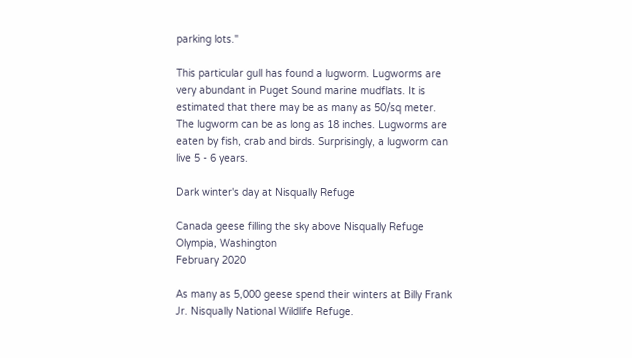parking lots."

This particular gull has found a lugworm. Lugworms are very abundant in Puget Sound marine mudflats. It is estimated that there may be as many as 50/sq meter. The lugworm can be as long as 18 inches. Lugworms are eaten by fish, crab and birds. Surprisingly, a lugworm can live 5 - 6 years.

Dark winter's day at Nisqually Refuge

Canada geese filling the sky above Nisqually Refuge
Olympia, Washington
February 2020

As many as 5,000 geese spend their winters at Billy Frank Jr. Nisqually National Wildlife Refuge.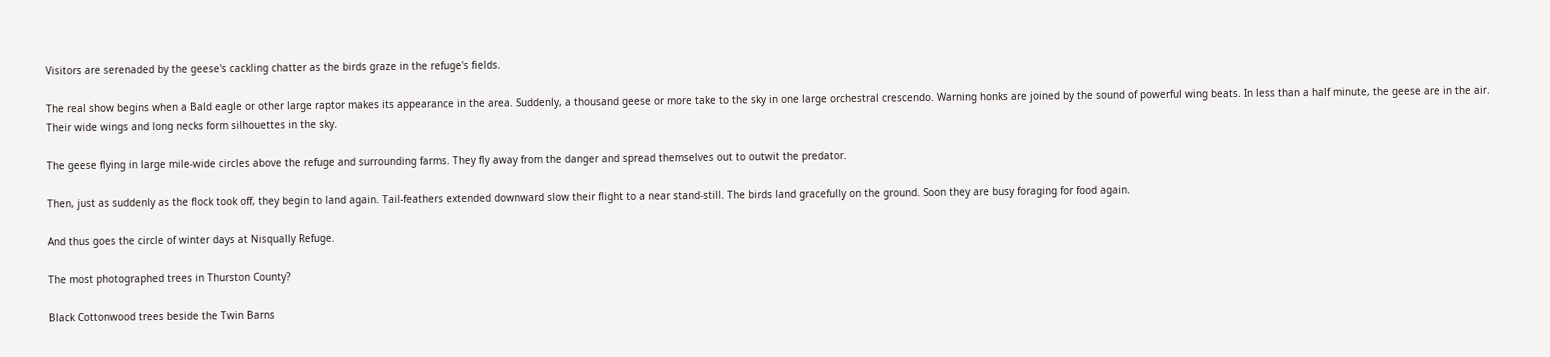Visitors are serenaded by the geese's cackling chatter as the birds graze in the refuge's fields.

The real show begins when a Bald eagle or other large raptor makes its appearance in the area. Suddenly, a thousand geese or more take to the sky in one large orchestral crescendo. Warning honks are joined by the sound of powerful wing beats. In less than a half minute, the geese are in the air. Their wide wings and long necks form silhouettes in the sky.

The geese flying in large mile-wide circles above the refuge and surrounding farms. They fly away from the danger and spread themselves out to outwit the predator.

Then, just as suddenly as the flock took off, they begin to land again. Tail-feathers extended downward slow their flight to a near stand-still. The birds land gracefully on the ground. Soon they are busy foraging for food again.

And thus goes the circle of winter days at Nisqually Refuge.

The most photographed trees in Thurston County?

Black Cottonwood trees beside the Twin Barns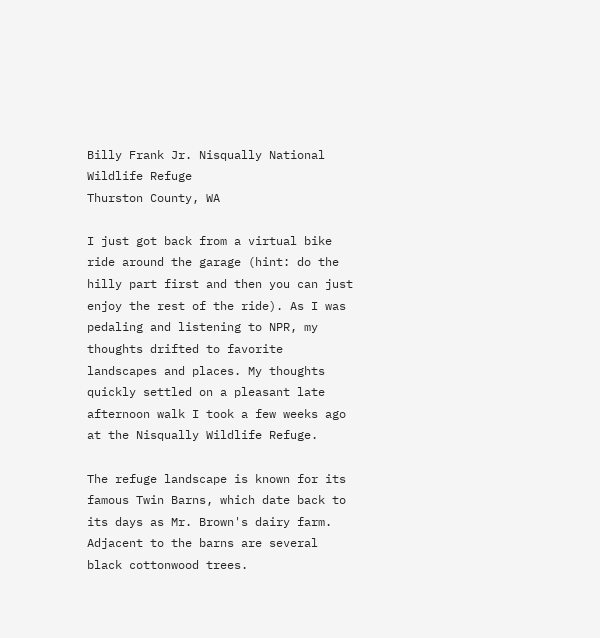Billy Frank Jr. Nisqually National Wildlife Refuge
Thurston County, WA

I just got back from a virtual bike ride around the garage (hint: do the hilly part first and then you can just enjoy the rest of the ride). As I was pedaling and listening to NPR, my thoughts drifted to favorite landscapes and places. My thoughts quickly settled on a pleasant late afternoon walk I took a few weeks ago at the Nisqually Wildlife Refuge.

The refuge landscape is known for its famous Twin Barns, which date back to its days as Mr. Brown's dairy farm. Adjacent to the barns are several black cottonwood trees.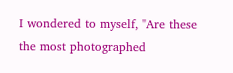I wondered to myself, "Are these the most photographed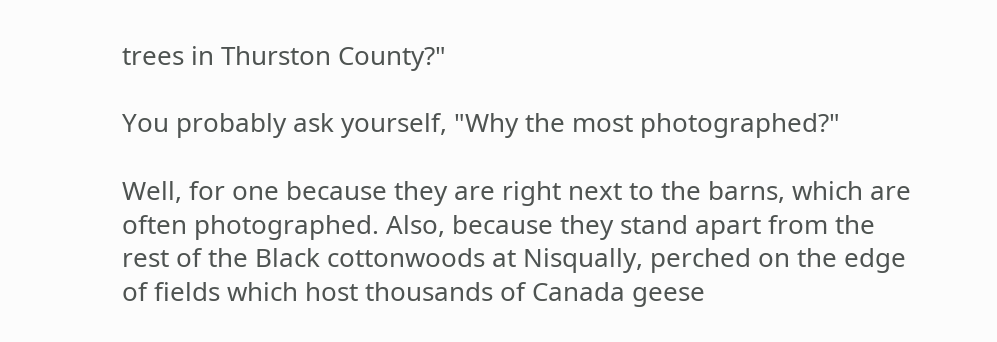trees in Thurston County?"

You probably ask yourself, "Why the most photographed?"

Well, for one because they are right next to the barns, which are often photographed. Also, because they stand apart from the rest of the Black cottonwoods at Nisqually, perched on the edge of fields which host thousands of Canada geese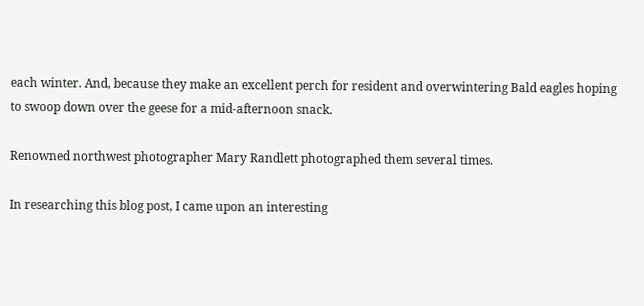each winter. And, because they make an excellent perch for resident and overwintering Bald eagles hoping to swoop down over the geese for a mid-afternoon snack.

Renowned northwest photographer Mary Randlett photographed them several times.

In researching this blog post, I came upon an interesting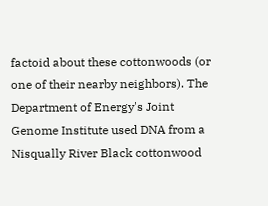factoid about these cottonwoods (or one of their nearby neighbors). The Department of Energy's Joint Genome Institute used DNA from a Nisqually River Black cottonwood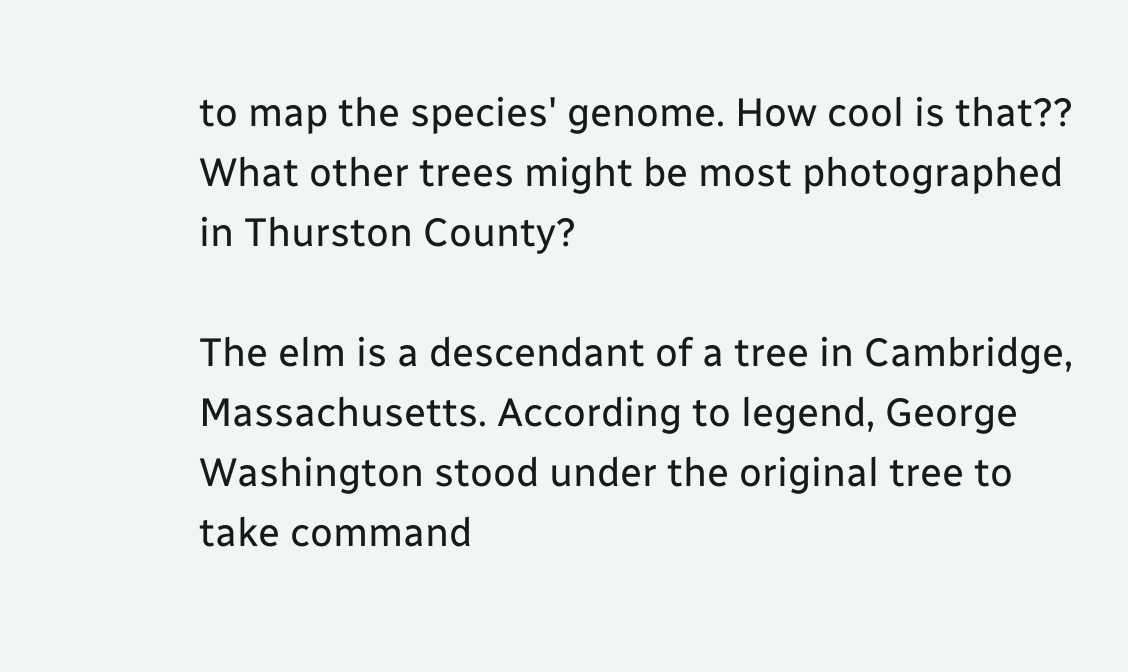to map the species' genome. How cool is that??
What other trees might be most photographed in Thurston County?

The elm is a descendant of a tree in Cambridge, Massachusetts. According to legend, George Washington stood under the original tree to take command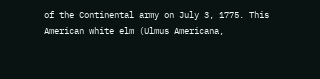of the Continental army on July 3, 1775. This American white elm (Ulmus Americana,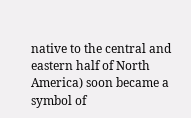native to the central and eastern half of North America) soon became a symbol of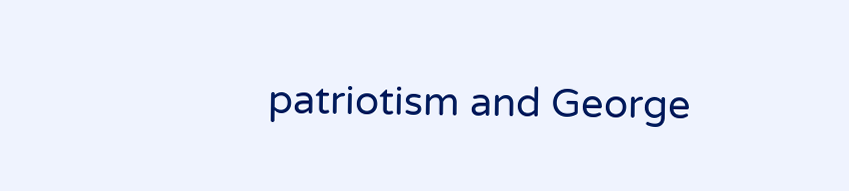patriotism and George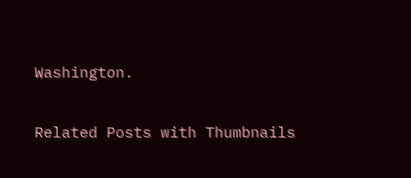Washington.

Related Posts with Thumbnails